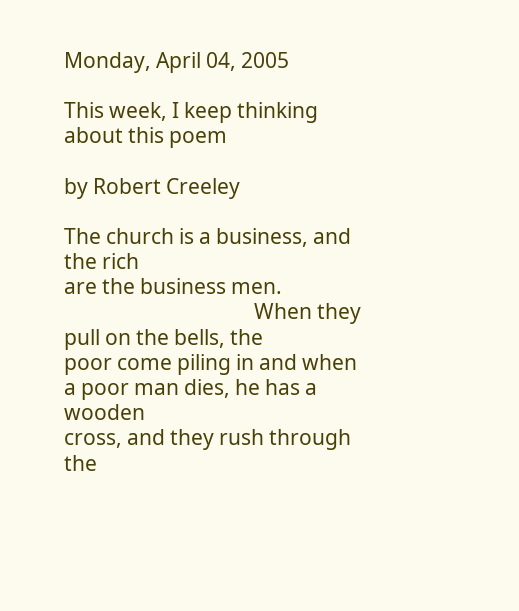Monday, April 04, 2005

This week, I keep thinking about this poem

by Robert Creeley

The church is a business, and the rich
are the business men.
                                      When they pull on the bells, the
poor come piling in and when a poor man dies, he has a wooden
cross, and they rush through the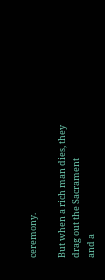ceremony.

But when a rich man dies, they
drag out the Sacrament
and a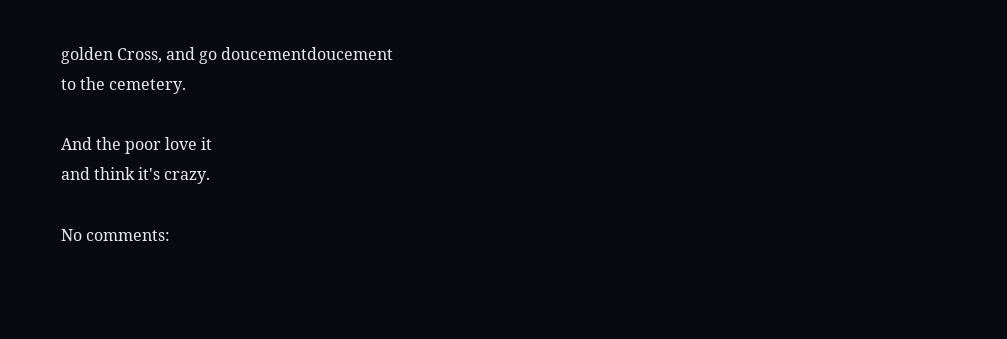golden Cross, and go doucementdoucement
to the cemetery.

And the poor love it
and think it's crazy.

No comments: